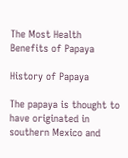The Most Health Benefits of Papaya

History of Papaya

The papaya is thought to have originated in southern Mexico and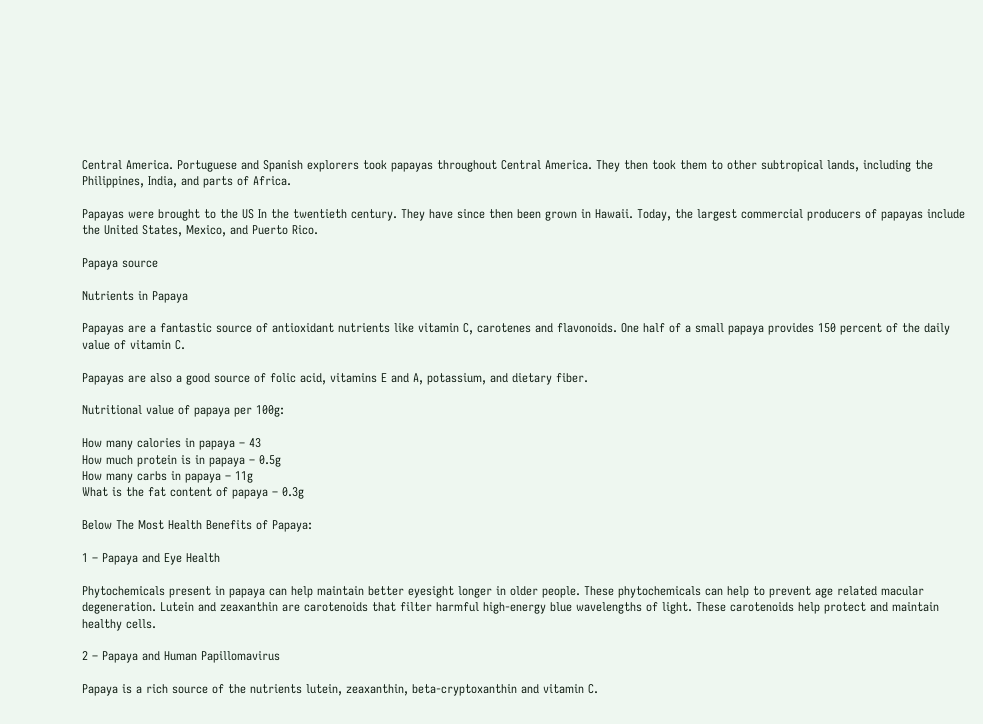Central America. Portuguese and Spanish explorers took papayas throughout Central America. They then took them to other subtropical lands, including the Philippines, India, and parts of Africa.

Papayas were brought to the US In the twentieth century. They have since then been grown in Hawaii. Today, the largest commercial producers of papayas include the United States, Mexico, and Puerto Rico.

Papaya source

Nutrients in Papaya

Papayas are a fantastic source of antioxidant nutrients like vitamin C, carotenes and flavonoids. One half of a small papaya provides 150 percent of the daily value of vitamin C.

Papayas are also a good source of folic acid, vitamins E and A, potassium, and dietary fiber.

Nutritional value of papaya per 100g:

How many calories in papaya – 43
How much protein is in papaya – 0.5g
How many carbs in papaya – 11g
What is the fat content of papaya – 0.3g

Below The Most Health Benefits of Papaya:

1 – Papaya and Eye Health

Phytochemicals present in papaya can help maintain better eyesight longer in older people. These phytochemicals can help to prevent age related macular degeneration. Lutein and zeaxanthin are carotenoids that filter harmful high-energy blue wavelengths of light. These carotenoids help protect and maintain healthy cells.

2 – Papaya and Human Papillomavirus

Papaya is a rich source of the nutrients lutein, zeaxanthin, beta-cryptoxanthin and vitamin C.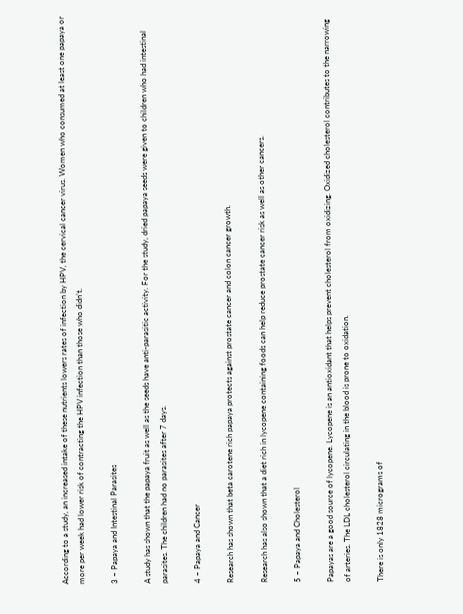According to a study, an increased intake of these nutrients lowers rates of infection by HPV, the cervical cancer virus. Women who consumed at least one papaya or more per week had lower risk of contracting the HPV infection than those who didn’t.

3 – Papaya and Intestinal Parasites

A study has shown that the papaya fruit as well as the seeds have anti-parasitic activity. For the study, dried papaya seeds were given to children who had intestinal parasites. The children had no parasites after 7 days.

4 – Papaya and Cancer

Research has shown that beta carotene rich papaya protects against prostate cancer and colon cancer growth.

Research has also shown that a diet rich in lycopene containing foods can help reduce prostate cancer risk as well as other cancers.

5 – Papaya and Cholesterol

Papayas are a good source of lycopene. Lycopene is an antioxidant that helps prevent cholesterol from oxidizing. Oxidized cholesterol contributes to the narrowing of arteries. The LDL cholesterol circulating in the blood is prone to oxidation.

There is only 1828 micrograms of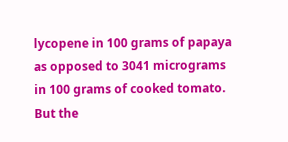lycopene in 100 grams of papaya as opposed to 3041 micrograms in 100 grams of cooked tomato. But the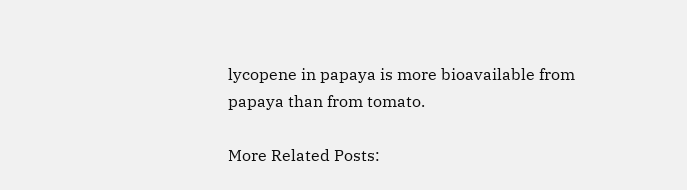lycopene in papaya is more bioavailable from papaya than from tomato.

More Related Posts: